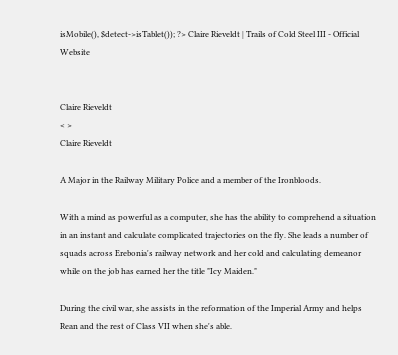isMobile(), $detect->isTablet()); ?> Claire Rieveldt | Trails of Cold Steel III - Official Website


Claire Rieveldt
< >
Claire Rieveldt

A Major in the Railway Military Police and a member of the Ironbloods.

With a mind as powerful as a computer, she has the ability to comprehend a situation in an instant and calculate complicated trajectories on the fly. She leads a number of squads across Erebonia's railway network and her cold and calculating demeanor while on the job has earned her the title "Icy Maiden."

During the civil war, she assists in the reformation of the Imperial Army and helps Rean and the rest of Class VII when she's able.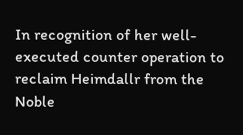In recognition of her well-executed counter operation to reclaim Heimdallr from the Noble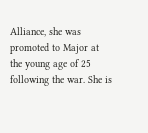Alliance, she was promoted to Major at the young age of 25 following the war. She is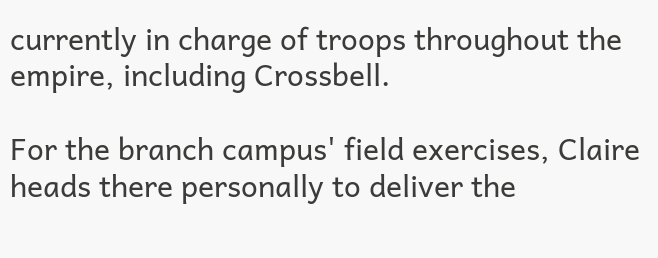currently in charge of troops throughout the empire, including Crossbell.

For the branch campus' field exercises, Claire heads there personally to deliver the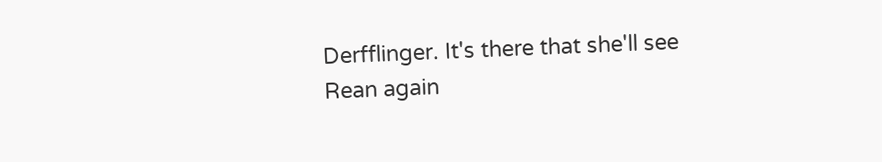Derfflinger. It's there that she'll see Rean again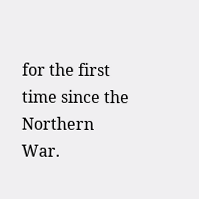for the first time since the Northern War.